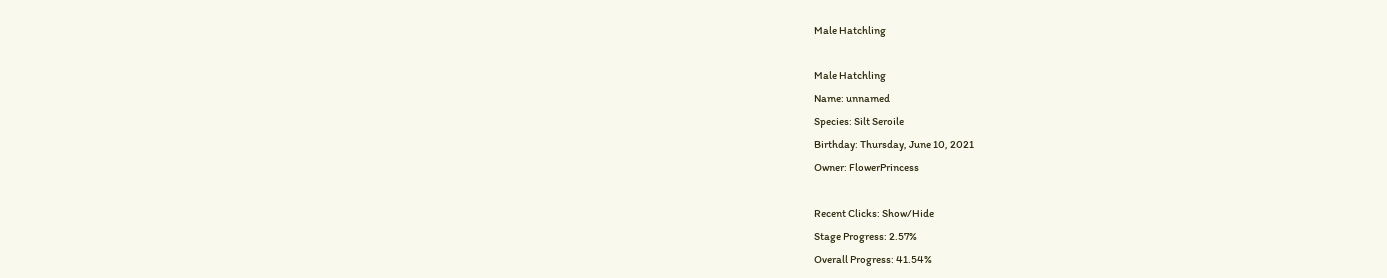Male Hatchling

Male Hatchling
Name: unnamed
Species: Silt Seroile
Birthday: Thursday, June 10, 2021
Owner: FlowerPrincess

Recent Clicks: Show/Hide
Stage Progress: 2.57%
Overall Progress: 41.54%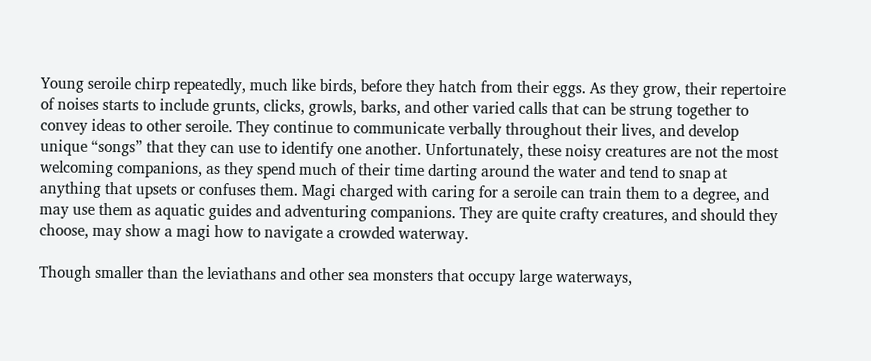Young seroile chirp repeatedly, much like birds, before they hatch from their eggs. As they grow, their repertoire of noises starts to include grunts, clicks, growls, barks, and other varied calls that can be strung together to convey ideas to other seroile. They continue to communicate verbally throughout their lives, and develop unique “songs” that they can use to identify one another. Unfortunately, these noisy creatures are not the most welcoming companions, as they spend much of their time darting around the water and tend to snap at anything that upsets or confuses them. Magi charged with caring for a seroile can train them to a degree, and may use them as aquatic guides and adventuring companions. They are quite crafty creatures, and should they choose, may show a magi how to navigate a crowded waterway.

Though smaller than the leviathans and other sea monsters that occupy large waterways,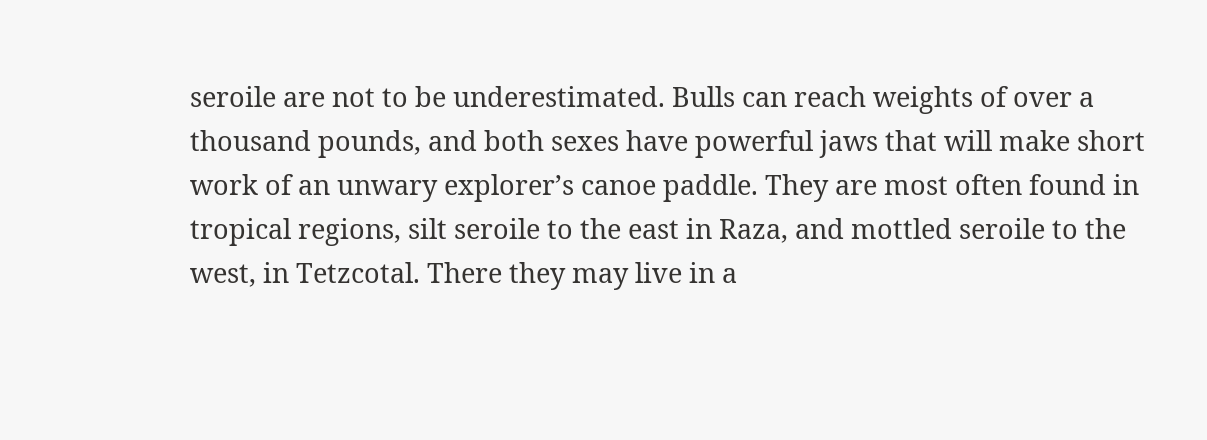seroile are not to be underestimated. Bulls can reach weights of over a thousand pounds, and both sexes have powerful jaws that will make short work of an unwary explorer’s canoe paddle. They are most often found in tropical regions, silt seroile to the east in Raza, and mottled seroile to the west, in Tetzcotal. There they may live in a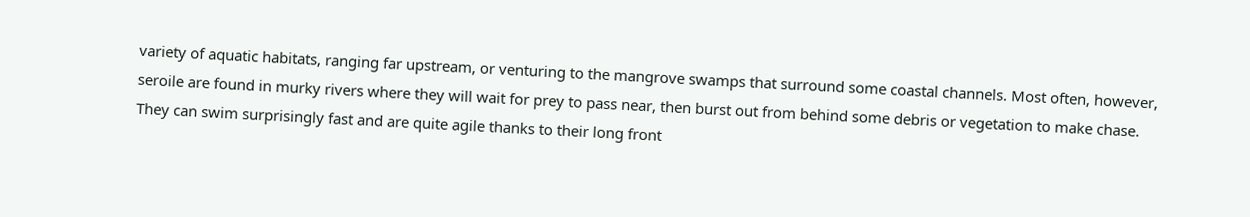variety of aquatic habitats, ranging far upstream, or venturing to the mangrove swamps that surround some coastal channels. Most often, however, seroile are found in murky rivers where they will wait for prey to pass near, then burst out from behind some debris or vegetation to make chase. They can swim surprisingly fast and are quite agile thanks to their long front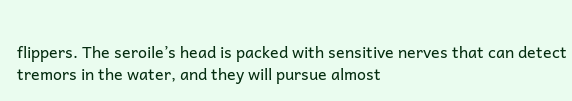flippers. The seroile’s head is packed with sensitive nerves that can detect tremors in the water, and they will pursue almost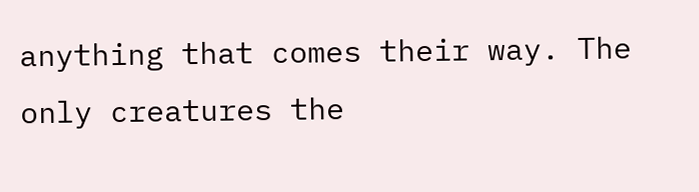anything that comes their way. The only creatures the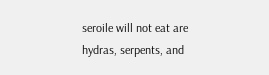seroile will not eat are hydras, serpents, and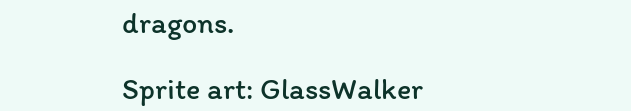dragons.

Sprite art: GlassWalker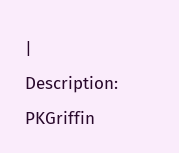| Description: PKGriffin